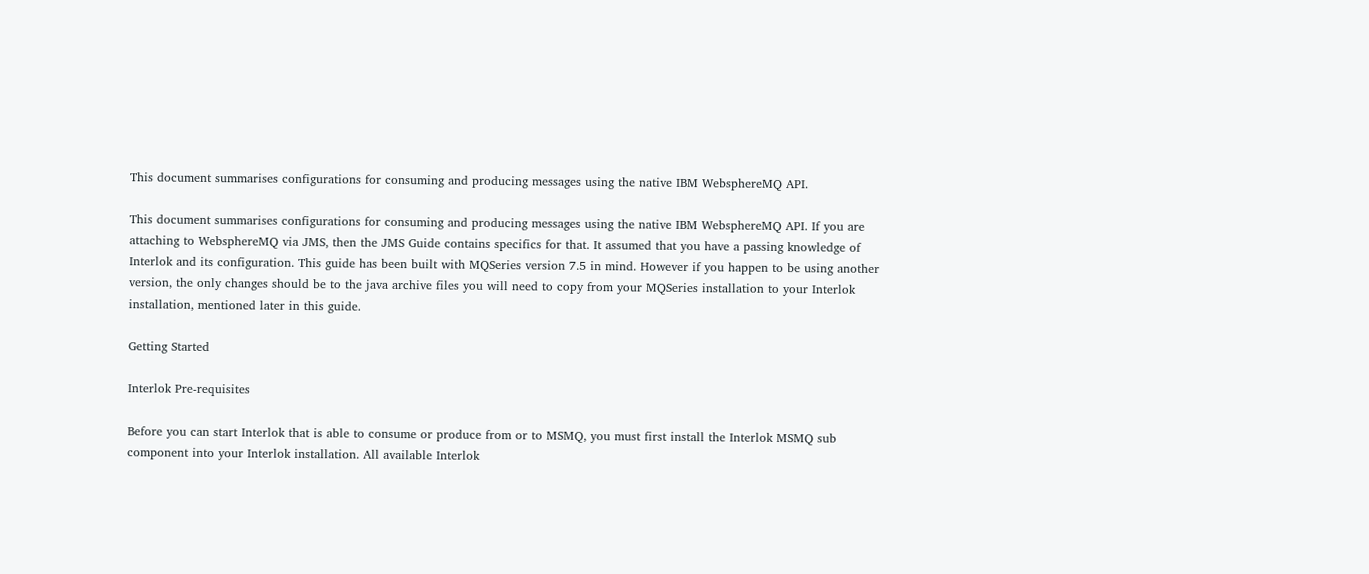This document summarises configurations for consuming and producing messages using the native IBM WebsphereMQ API.

This document summarises configurations for consuming and producing messages using the native IBM WebsphereMQ API. If you are attaching to WebsphereMQ via JMS, then the JMS Guide contains specifics for that. It assumed that you have a passing knowledge of Interlok and its configuration. This guide has been built with MQSeries version 7.5 in mind. However if you happen to be using another version, the only changes should be to the java archive files you will need to copy from your MQSeries installation to your Interlok installation, mentioned later in this guide.

Getting Started

Interlok Pre-requisites

Before you can start Interlok that is able to consume or produce from or to MSMQ, you must first install the Interlok MSMQ sub component into your Interlok installation. All available Interlok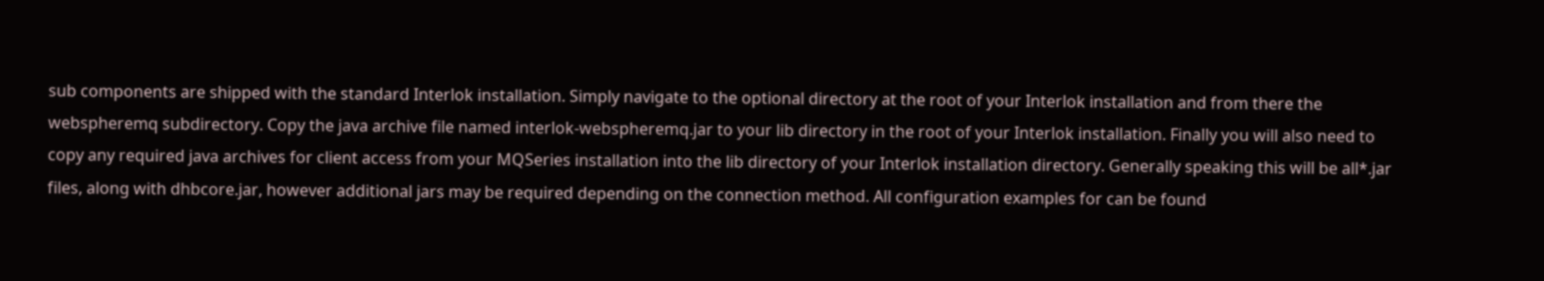sub components are shipped with the standard Interlok installation. Simply navigate to the optional directory at the root of your Interlok installation and from there the webspheremq subdirectory. Copy the java archive file named interlok-webspheremq.jar to your lib directory in the root of your Interlok installation. Finally you will also need to copy any required java archives for client access from your MQSeries installation into the lib directory of your Interlok installation directory. Generally speaking this will be all*.jar files, along with dhbcore.jar, however additional jars may be required depending on the connection method. All configuration examples for can be found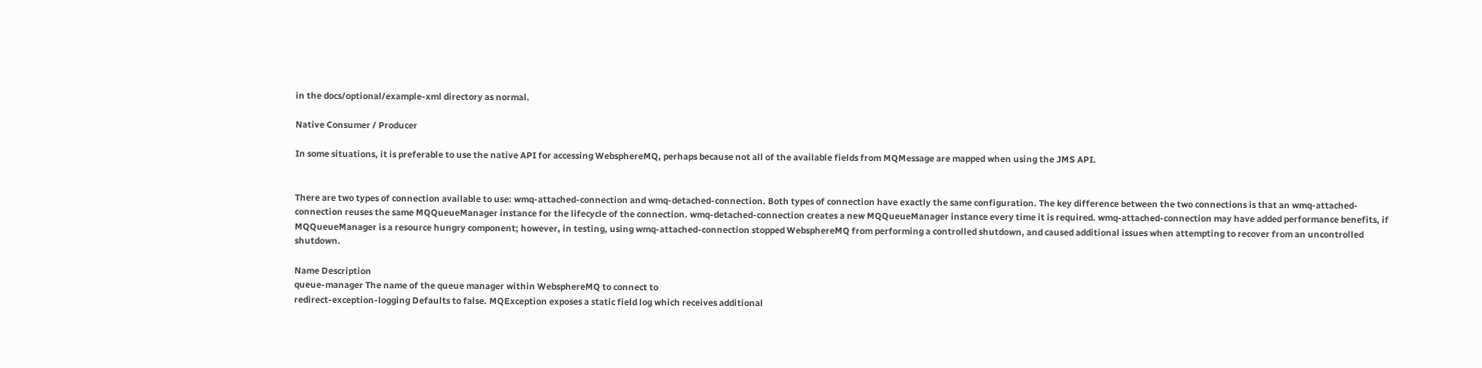in the docs/optional/example-xml directory as normal.

Native Consumer / Producer

In some situations, it is preferable to use the native API for accessing WebsphereMQ, perhaps because not all of the available fields from MQMessage are mapped when using the JMS API.


There are two types of connection available to use: wmq-attached-connection and wmq-detached-connection. Both types of connection have exactly the same configuration. The key difference between the two connections is that an wmq-attached-connection reuses the same MQQueueManager instance for the lifecycle of the connection. wmq-detached-connection creates a new MQQueueManager instance every time it is required. wmq-attached-connection may have added performance benefits, if MQQueueManager is a resource hungry component; however, in testing, using wmq-attached-connection stopped WebsphereMQ from performing a controlled shutdown, and caused additional issues when attempting to recover from an uncontrolled shutdown.

Name Description
queue-manager The name of the queue manager within WebsphereMQ to connect to
redirect-exception-logging Defaults to false. MQException exposes a static field log which receives additional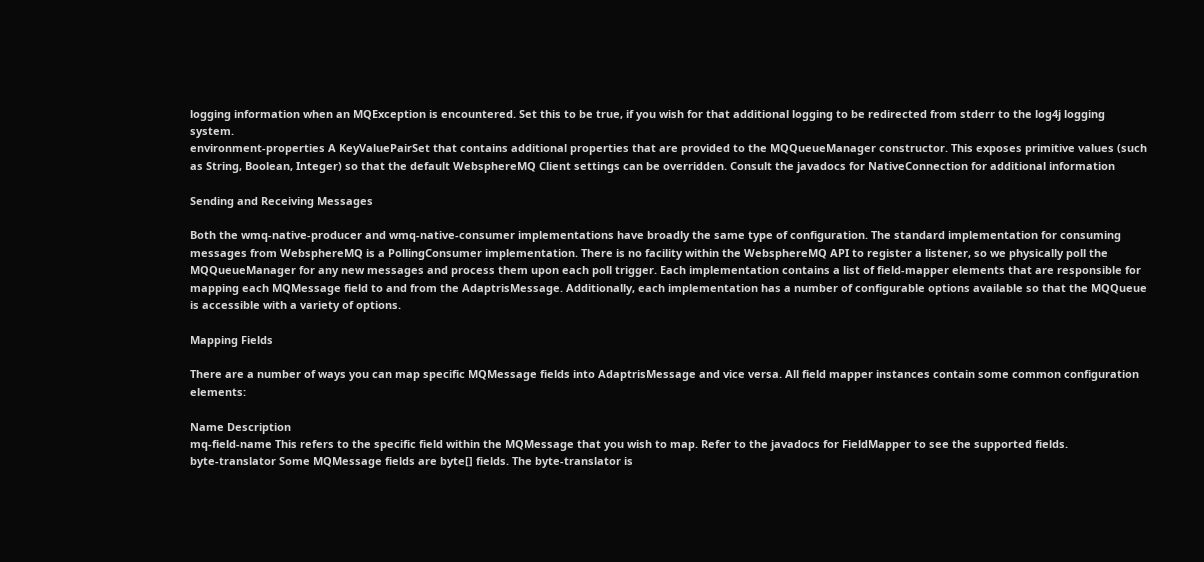logging information when an MQException is encountered. Set this to be true, if you wish for that additional logging to be redirected from stderr to the log4j logging system.
environment-properties A KeyValuePairSet that contains additional properties that are provided to the MQQueueManager constructor. This exposes primitive values (such as String, Boolean, Integer) so that the default WebsphereMQ Client settings can be overridden. Consult the javadocs for NativeConnection for additional information

Sending and Receiving Messages

Both the wmq-native-producer and wmq-native-consumer implementations have broadly the same type of configuration. The standard implementation for consuming messages from WebsphereMQ is a PollingConsumer implementation. There is no facility within the WebsphereMQ API to register a listener, so we physically poll the MQQueueManager for any new messages and process them upon each poll trigger. Each implementation contains a list of field-mapper elements that are responsible for mapping each MQMessage field to and from the AdaptrisMessage. Additionally, each implementation has a number of configurable options available so that the MQQueue is accessible with a variety of options.

Mapping Fields

There are a number of ways you can map specific MQMessage fields into AdaptrisMessage and vice versa. All field mapper instances contain some common configuration elements:

Name Description
mq-field-name This refers to the specific field within the MQMessage that you wish to map. Refer to the javadocs for FieldMapper to see the supported fields.
byte-translator Some MQMessage fields are byte[] fields. The byte-translator is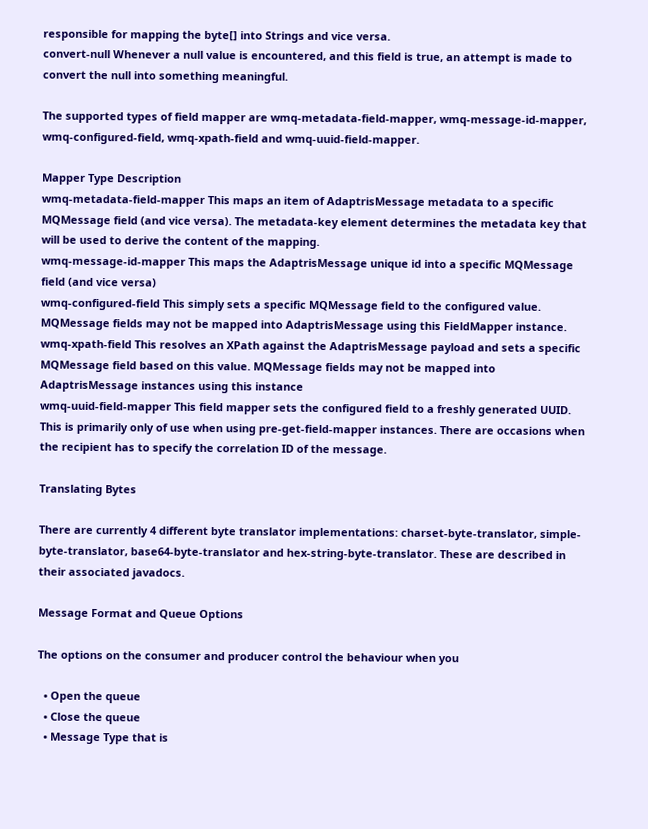responsible for mapping the byte[] into Strings and vice versa.
convert-null Whenever a null value is encountered, and this field is true, an attempt is made to convert the null into something meaningful.

The supported types of field mapper are wmq-metadata-field-mapper, wmq-message-id-mapper, wmq-configured-field, wmq-xpath-field and wmq-uuid-field-mapper.

Mapper Type Description
wmq-metadata-field-mapper This maps an item of AdaptrisMessage metadata to a specific MQMessage field (and vice versa). The metadata-key element determines the metadata key that will be used to derive the content of the mapping.
wmq-message-id-mapper This maps the AdaptrisMessage unique id into a specific MQMessage field (and vice versa)
wmq-configured-field This simply sets a specific MQMessage field to the configured value. MQMessage fields may not be mapped into AdaptrisMessage using this FieldMapper instance.
wmq-xpath-field This resolves an XPath against the AdaptrisMessage payload and sets a specific MQMessage field based on this value. MQMessage fields may not be mapped into AdaptrisMessage instances using this instance
wmq-uuid-field-mapper This field mapper sets the configured field to a freshly generated UUID. This is primarily only of use when using pre-get-field-mapper instances. There are occasions when the recipient has to specify the correlation ID of the message.

Translating Bytes

There are currently 4 different byte translator implementations: charset-byte-translator, simple-byte-translator, base64-byte-translator and hex-string-byte-translator. These are described in their associated javadocs.

Message Format and Queue Options

The options on the consumer and producer control the behaviour when you

  • Open the queue
  • Close the queue
  • Message Type that is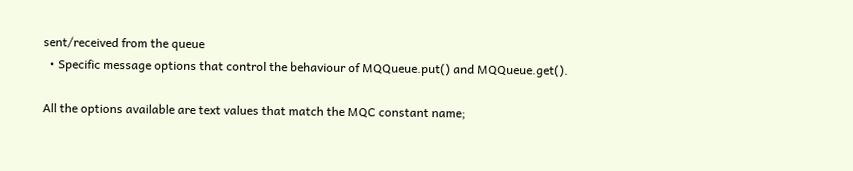sent/received from the queue
  • Specific message options that control the behaviour of MQQueue.put() and MQQueue.get().

All the options available are text values that match the MQC constant name;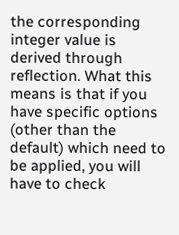the corresponding integer value is derived through reflection. What this means is that if you have specific options (other than the default) which need to be applied, you will have to check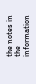the notes in the information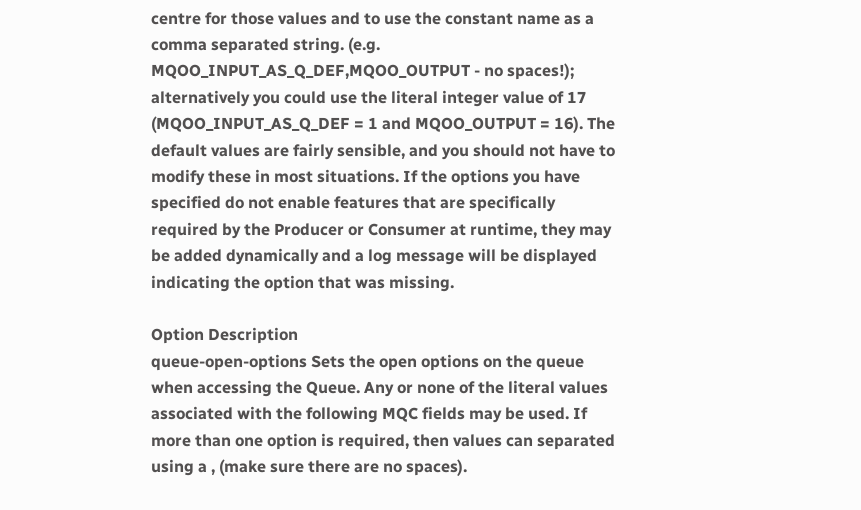centre for those values and to use the constant name as a comma separated string. (e.g. MQOO_INPUT_AS_Q_DEF,MQOO_OUTPUT - no spaces!); alternatively you could use the literal integer value of 17 (MQOO_INPUT_AS_Q_DEF = 1 and MQOO_OUTPUT = 16). The default values are fairly sensible, and you should not have to modify these in most situations. If the options you have specified do not enable features that are specifically required by the Producer or Consumer at runtime, they may be added dynamically and a log message will be displayed indicating the option that was missing.

Option Description
queue-open-options Sets the open options on the queue when accessing the Queue. Any or none of the literal values associated with the following MQC fields may be used. If more than one option is required, then values can separated using a , (make sure there are no spaces).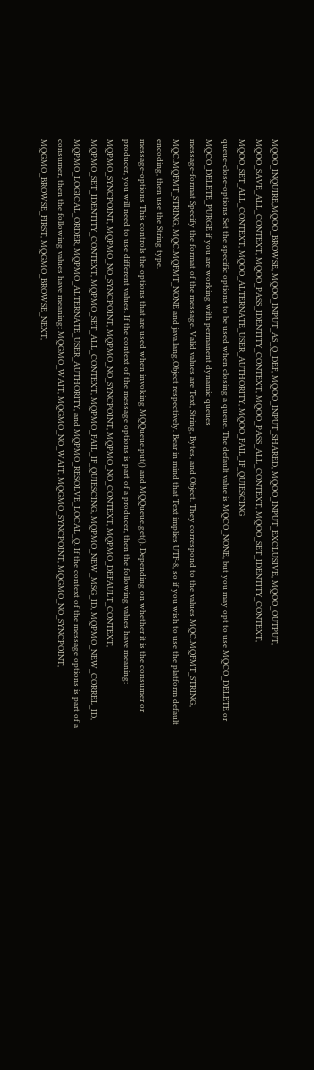MQOO_INQUIRE,MQOO_BROWSE, MQOO_INPUT_AS_Q_DEF, MQOO_INPUT_SHARED, MQOO_INPUT_EXCLUSIVE, MQOO_OUTPUT, MQOO_SAVE_ALL_CONTEXT, MQOO_PASS_IDENTITY_CONTEXT, MQOO_PASS_ALL_CONTEXT, MQOO_SET_IDENTITY_CONTEXT, MQOO_SET_ALL_CONTEXT, MQOO_ALTERNATE_USER_AUTHORITY, MQOO_FAIL_IF_QUIESCING
queue-close-options Set the specific options to be used when closing a queue. The default value is MQCO_NONE, but you may opt to use MQCO_DELETE or MQCO_DELETE_PURGE if you are working with permanent dynamic queues
message-format Specify the format of the message. Valid values are Text, String, Bytes, and Object. They correspond to the values MQC.MQFMT_STRING, MQC.MQFMT_STRING, MQC.MQFMT_NONE and java.lang.Object respectively. Bear in mind that Text implies UTF-8, so if you wish to use the platform default encoding, then use the String type.
message-options This controls the options that are used when invoking MQQueue.put() and MQQueue.get(). Depending on whether it is the consumer or producer, you will need to use different values. If the context of the message options is part of a producer, then the following values have meaning: MQPMO_SYNCPOINT, MQPMO_NO_SYNCPOINT, MQPMO_NO_SYNCPOINT, MQPMO_NO_CONTEXT, MQPMO_DEFAULT_CONTEXT, MQPMO_SET_IDENTITY_CONTEXT, MQPMO_SET_ALL_CONTEXT, MQPMO_FAIL_IF_QUIESCING, MQPMO_NEW_MSG_ID, MQPMO_NEW_CORREL_ID, MQPMO_LOGICAL_ORDER, MQPMO_ALTERNATE_USER_AUTHORITY, and MQPMO_RESOLVE_LOCAL_Q. If the context of the message options is part of a consumer, then the following values have meaning: MQGMO_WAIT, MQGMO_NO_WAIT, MQGMO_SYNCPOINT, MQGMO_NO_SYNCPOINT, MQGMO_BROWSE_FIRST, MQGMO_BROWSE_NEXT,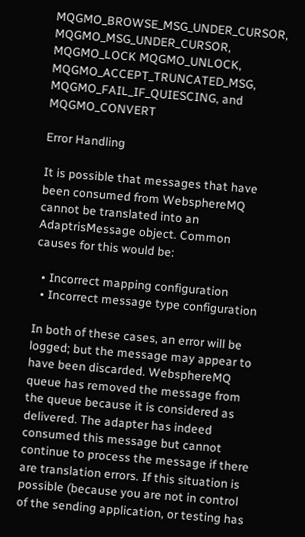MQGMO_BROWSE_MSG_UNDER_CURSOR, MQGMO_MSG_UNDER_CURSOR, MQGMO_LOCK MQGMO_UNLOCK, MQGMO_ACCEPT_TRUNCATED_MSG, MQGMO_FAIL_IF_QUIESCING, and MQGMO_CONVERT

Error Handling

It is possible that messages that have been consumed from WebsphereMQ cannot be translated into an AdaptrisMessage object. Common causes for this would be:

  • Incorrect mapping configuration
  • Incorrect message type configuration

In both of these cases, an error will be logged; but the message may appear to have been discarded. WebsphereMQ queue has removed the message from the queue because it is considered as delivered. The adapter has indeed consumed this message but cannot continue to process the message if there are translation errors. If this situation is possible (because you are not in control of the sending application, or testing has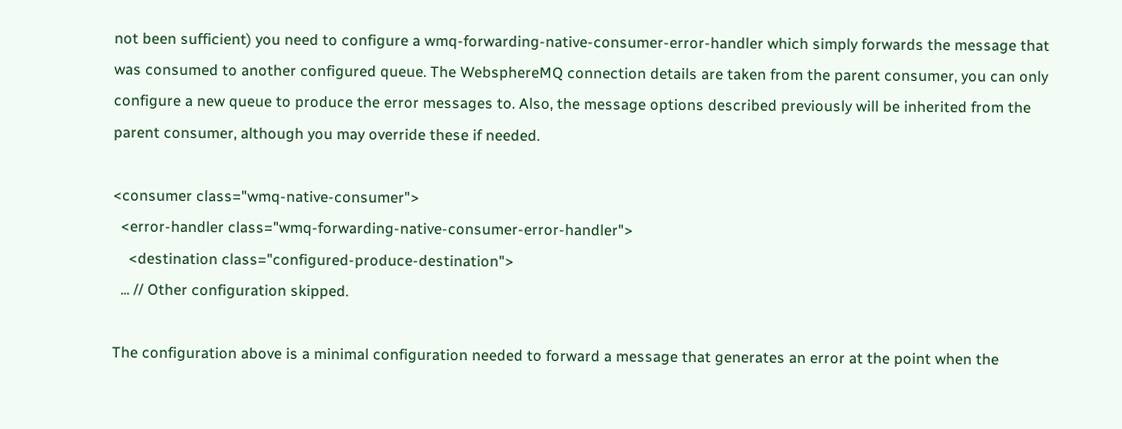not been sufficient) you need to configure a wmq-forwarding-native-consumer-error-handler which simply forwards the message that was consumed to another configured queue. The WebsphereMQ connection details are taken from the parent consumer, you can only configure a new queue to produce the error messages to. Also, the message options described previously will be inherited from the parent consumer, although you may override these if needed.

<consumer class="wmq-native-consumer">
  <error-handler class="wmq-forwarding-native-consumer-error-handler">
    <destination class="configured-produce-destination">
  ... // Other configuration skipped.

The configuration above is a minimal configuration needed to forward a message that generates an error at the point when the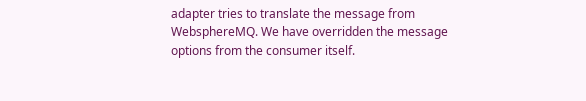adapter tries to translate the message from WebsphereMQ. We have overridden the message options from the consumer itself.